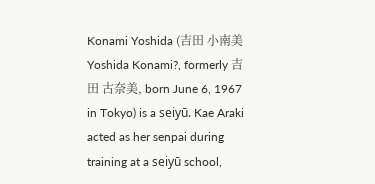Konami Yoshida (吉田 小南美 Yoshida Konami?, formerly 吉田 古奈美, born June 6, 1967 in Tokyo) is a seiyū. Kae Araki acted as her senpai during training at a seiyū school,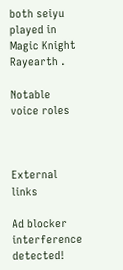both seiyu played in Magic Knight Rayearth .

Notable voice roles



External links

Ad blocker interference detected!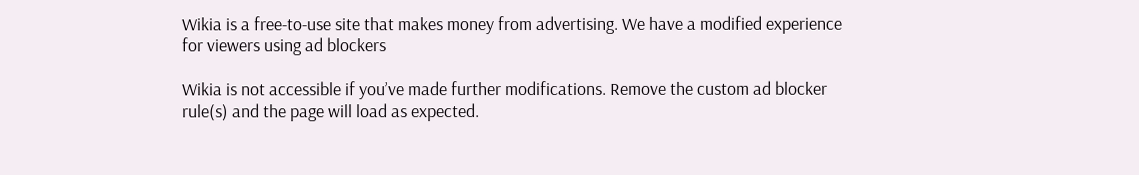Wikia is a free-to-use site that makes money from advertising. We have a modified experience for viewers using ad blockers

Wikia is not accessible if you’ve made further modifications. Remove the custom ad blocker rule(s) and the page will load as expected.